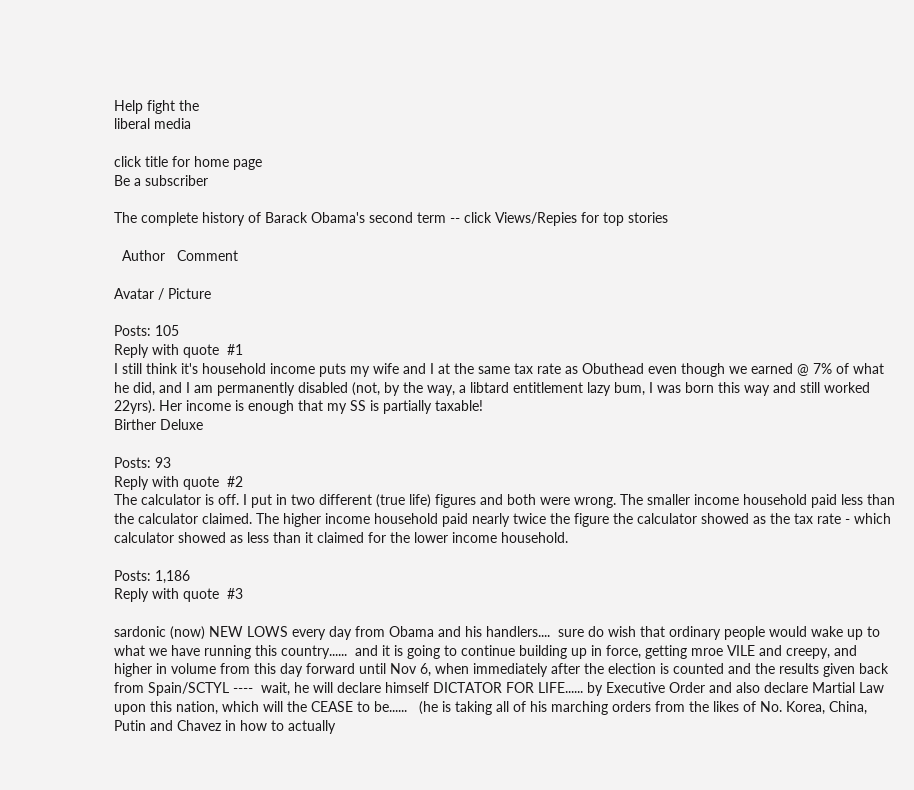Help fight the
liberal media

click title for home page
Be a subscriber

The complete history of Barack Obama's second term -- click Views/Repies for top stories

  Author   Comment

Avatar / Picture

Posts: 105
Reply with quote  #1
I still think it's household income puts my wife and I at the same tax rate as Obuthead even though we earned @ 7% of what he did, and I am permanently disabled (not, by the way, a libtard entitlement lazy bum, I was born this way and still worked 22yrs). Her income is enough that my SS is partially taxable!
Birther Deluxe

Posts: 93
Reply with quote  #2
The calculator is off. I put in two different (true life) figures and both were wrong. The smaller income household paid less than the calculator claimed. The higher income household paid nearly twice the figure the calculator showed as the tax rate - which calculator showed as less than it claimed for the lower income household.

Posts: 1,186
Reply with quote  #3

sardonic (now) NEW LOWS every day from Obama and his handlers....  sure do wish that ordinary people would wake up to what we have running this country......  and it is going to continue building up in force, getting mroe VILE and creepy, and higher in volume from this day forward until Nov 6, when immediately after the election is counted and the results given back from Spain/SCTYL ----  wait, he will declare himself DICTATOR FOR LIFE...... by Executive Order and also declare Martial Law upon this nation, which will the CEASE to be......   (he is taking all of his marching orders from the likes of No. Korea, China, Putin and Chavez in how to actually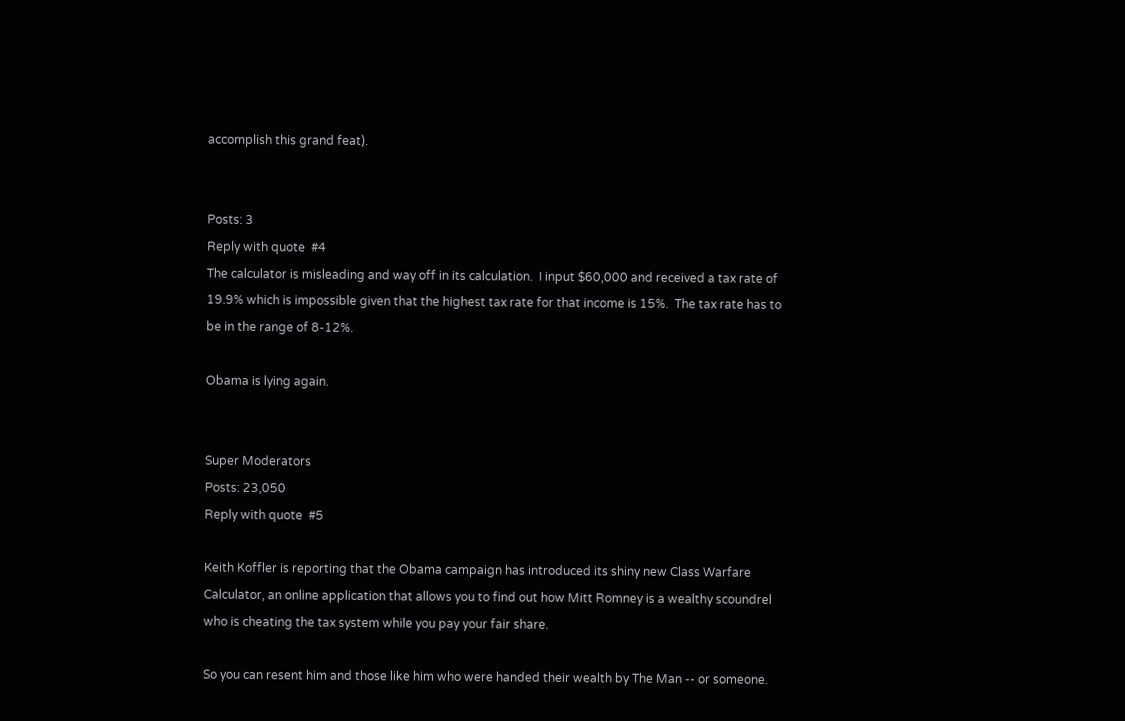accomplish this grand feat).


Posts: 3
Reply with quote  #4
The calculator is misleading and way off in its calculation.  I input $60,000 and received a tax rate of 19.9% which is impossible given that the highest tax rate for that income is 15%.  The tax rate has to be in the range of 8-12%.

Obama is lying again.


Super Moderators
Posts: 23,050
Reply with quote  #5

Keith Koffler is reporting that the Obama campaign has introduced its shiny new Class Warfare Calculator, an online application that allows you to find out how Mitt Romney is a wealthy scoundrel who is cheating the tax system while you pay your fair share.

So you can resent him and those like him who were handed their wealth by The Man -- or someone.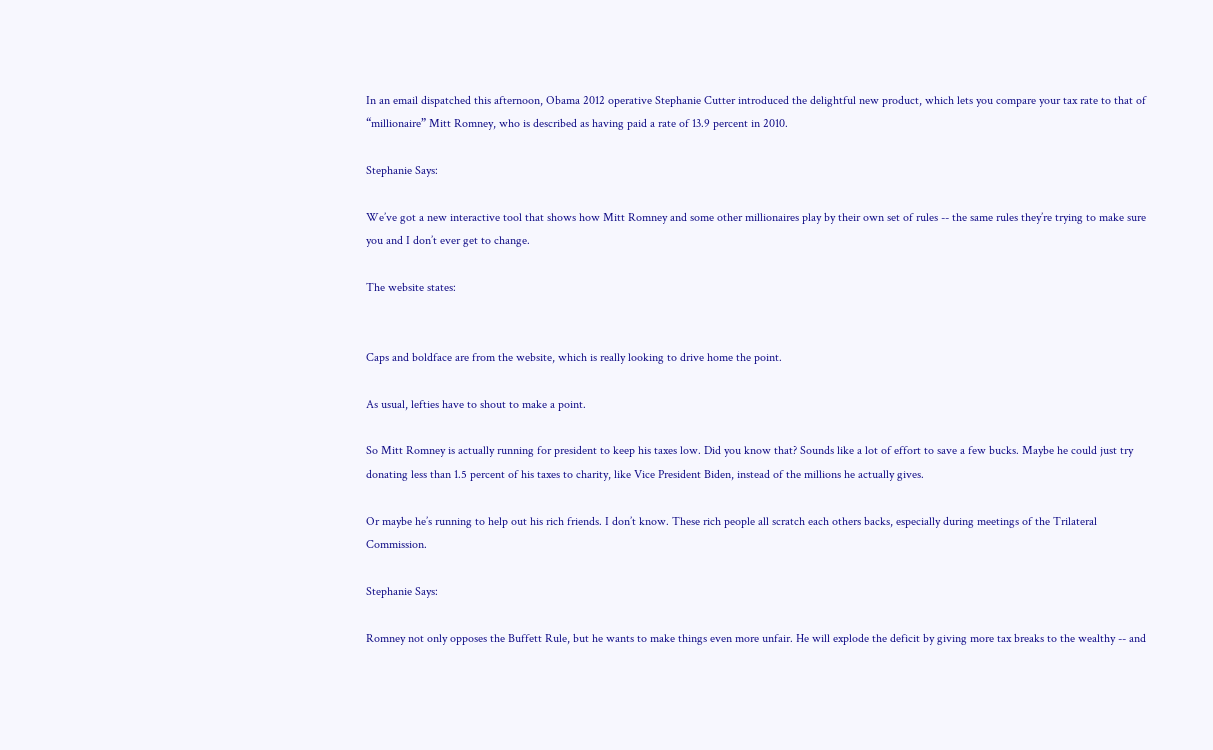In an email dispatched this afternoon, Obama 2012 operative Stephanie Cutter introduced the delightful new product, which lets you compare your tax rate to that of “millionaire” Mitt Romney, who is described as having paid a rate of 13.9 percent in 2010.

Stephanie Says:

We’ve got a new interactive tool that shows how Mitt Romney and some other millionaires play by their own set of rules -- the same rules they’re trying to make sure you and I don’t ever get to change.

The website states:


Caps and boldface are from the website, which is really looking to drive home the point.

As usual, lefties have to shout to make a point.

So Mitt Romney is actually running for president to keep his taxes low. Did you know that? Sounds like a lot of effort to save a few bucks. Maybe he could just try donating less than 1.5 percent of his taxes to charity, like Vice President Biden, instead of the millions he actually gives.

Or maybe he’s running to help out his rich friends. I don’t know. These rich people all scratch each others backs, especially during meetings of the Trilateral Commission.

Stephanie Says:

Romney not only opposes the Buffett Rule, but he wants to make things even more unfair. He will explode the deficit by giving more tax breaks to the wealthy -- and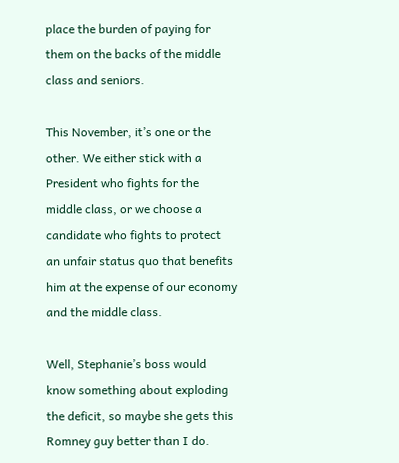place the burden of paying for them on the backs of the middle class and seniors.

This November, it’s one or the other. We either stick with a President who fights for the middle class, or we choose a candidate who fights to protect an unfair status quo that benefits him at the expense of our economy and the middle class.

Well, Stephanie’s boss would know something about exploding the deficit, so maybe she gets this Romney guy better than I do.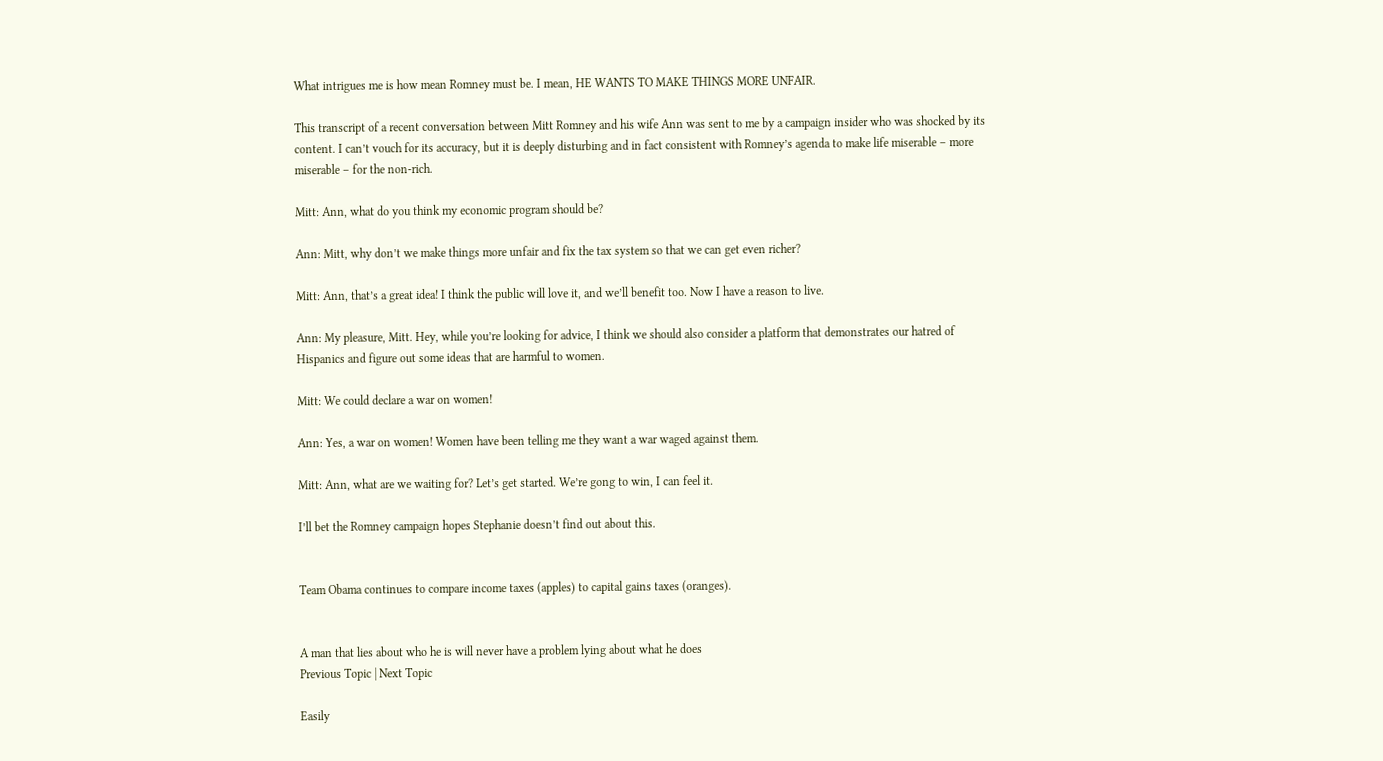What intrigues me is how mean Romney must be. I mean, HE WANTS TO MAKE THINGS MORE UNFAIR.

This transcript of a recent conversation between Mitt Romney and his wife Ann was sent to me by a campaign insider who was shocked by its content. I can’t vouch for its accuracy, but it is deeply disturbing and in fact consistent with Romney’s agenda to make life miserable – more miserable – for the non-rich.

Mitt: Ann, what do you think my economic program should be?

Ann: Mitt, why don’t we make things more unfair and fix the tax system so that we can get even richer?

Mitt: Ann, that’s a great idea! I think the public will love it, and we’ll benefit too. Now I have a reason to live.

Ann: My pleasure, Mitt. Hey, while you’re looking for advice, I think we should also consider a platform that demonstrates our hatred of Hispanics and figure out some ideas that are harmful to women.

Mitt: We could declare a war on women!

Ann: Yes, a war on women! Women have been telling me they want a war waged against them.

Mitt: Ann, what are we waiting for? Let’s get started. We’re gong to win, I can feel it.

I’ll bet the Romney campaign hopes Stephanie doesn’t find out about this.


Team Obama continues to compare income taxes (apples) to capital gains taxes (oranges).


A man that lies about who he is will never have a problem lying about what he does
Previous Topic | Next Topic

Easily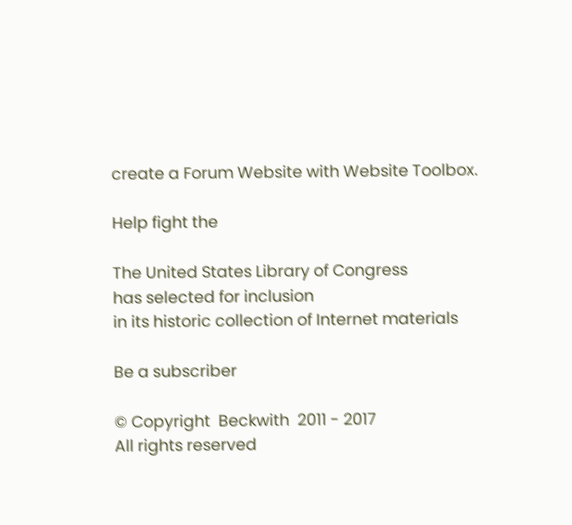create a Forum Website with Website Toolbox.

Help fight the

The United States Library of Congress
has selected for inclusion
in its historic collection of Internet materials

Be a subscriber

© Copyright  Beckwith  2011 - 2017
All rights reserved